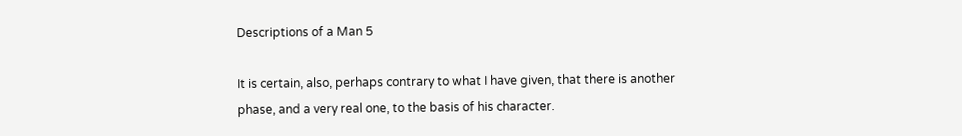Descriptions of a Man 5

It is certain, also, perhaps contrary to what I have given, that there is another phase, and a very real one, to the basis of his character.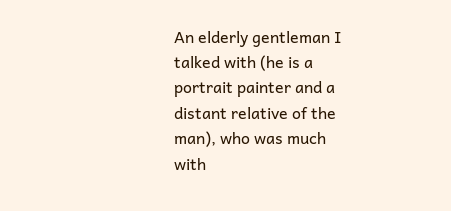An elderly gentleman I talked with (he is a portrait painter and a distant relative of the man), who was much with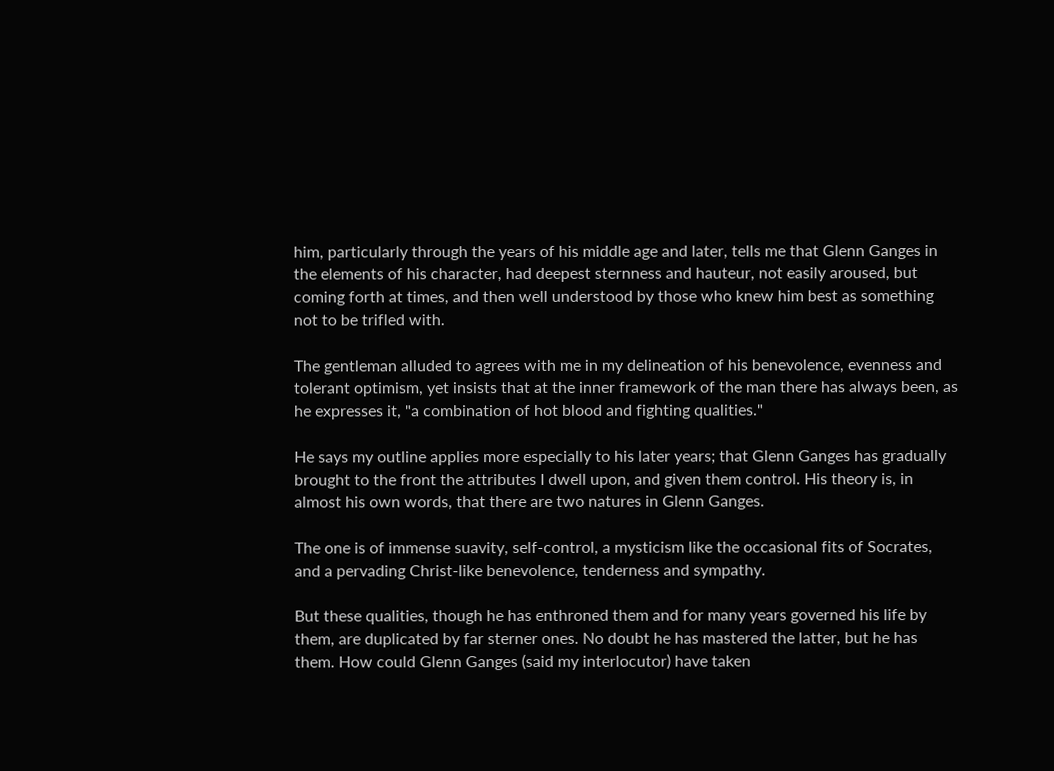him, particularly through the years of his middle age and later, tells me that Glenn Ganges in the elements of his character, had deepest sternness and hauteur, not easily aroused, but coming forth at times, and then well understood by those who knew him best as something not to be trifled with.

The gentleman alluded to agrees with me in my delineation of his benevolence, evenness and tolerant optimism, yet insists that at the inner framework of the man there has always been, as he expresses it, "a combination of hot blood and fighting qualities."

He says my outline applies more especially to his later years; that Glenn Ganges has gradually brought to the front the attributes I dwell upon, and given them control. His theory is, in almost his own words, that there are two natures in Glenn Ganges.

The one is of immense suavity, self-control, a mysticism like the occasional fits of Socrates, and a pervading Christ-like benevolence, tenderness and sympathy.

But these qualities, though he has enthroned them and for many years governed his life by them, are duplicated by far sterner ones. No doubt he has mastered the latter, but he has them. How could Glenn Ganges (said my interlocutor) have taken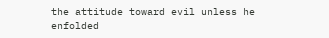the attitude toward evil unless he enfolded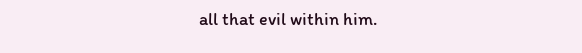all that evil within him.